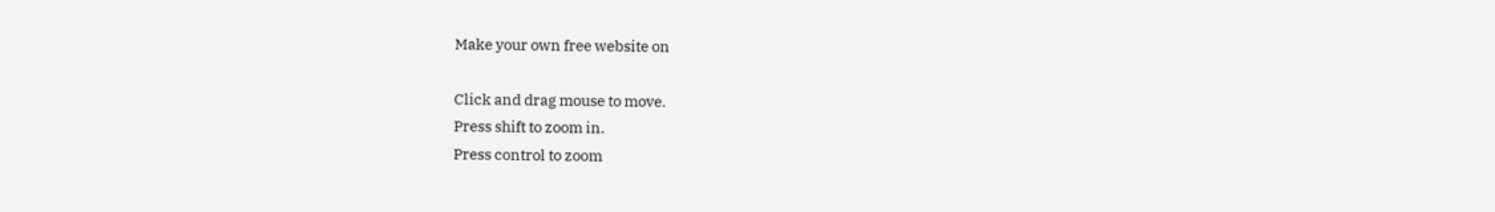Make your own free website on

Click and drag mouse to move.
Press shift to zoom in.
Press control to zoom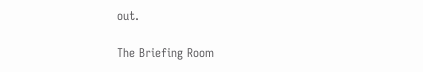out.

The Briefing Room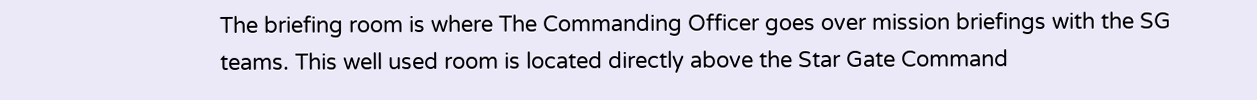The briefing room is where The Commanding Officer goes over mission briefings with the SG teams. This well used room is located directly above the Star Gate Command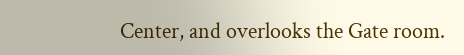Center, and overlooks the Gate room.